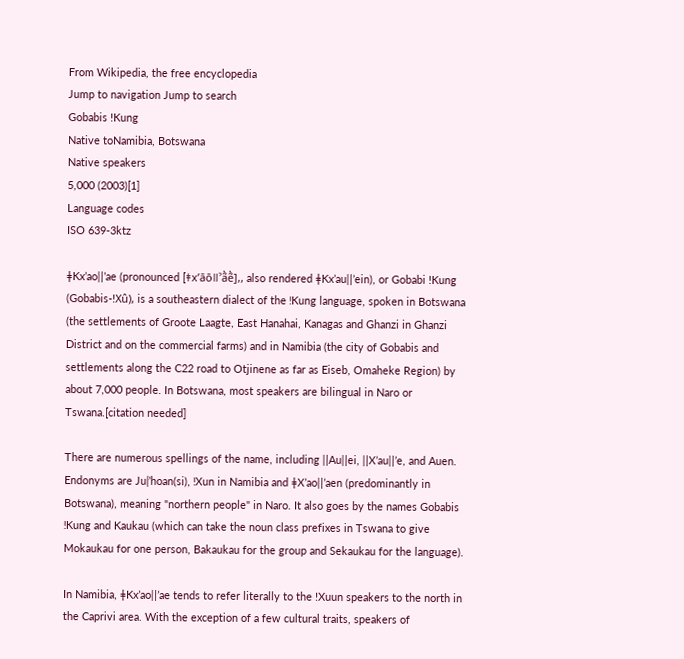From Wikipedia, the free encyclopedia
Jump to navigation Jump to search
Gobabis !Kung
Native toNamibia, Botswana
Native speakers
5,000 (2003)[1]
Language codes
ISO 639-3ktz

ǂKxʼaoǁʼae (pronounced [ǂxʼāōǁˀã̀ẽ̀],, also rendered ǂKxʼauǁʼein), or Gobabi !Kung (Gobabis-!Xû), is a southeastern dialect of the ǃKung language, spoken in Botswana (the settlements of Groote Laagte, East Hanahai, Kanagas and Ghanzi in Ghanzi District and on the commercial farms) and in Namibia (the city of Gobabis and settlements along the C22 road to Otjinene as far as Eiseb, Omaheke Region) by about 7,000 people. In Botswana, most speakers are bilingual in Naro or Tswana.[citation needed]

There are numerous spellings of the name, including ǁAuǁei, ǁXʼauǁʼe, and Auen. Endonyms are Juǀʼhoan(si), ǃXun in Namibia and ǂXʼaoǁʼaen (predominantly in Botswana), meaning "northern people" in Naro. It also goes by the names Gobabis ǃKung and Kaukau (which can take the noun class prefixes in Tswana to give Mokaukau for one person, Bakaukau for the group and Sekaukau for the language).

In Namibia, ǂKxʼaoǁʼae tends to refer literally to the !Xuun speakers to the north in the Caprivi area. With the exception of a few cultural traits, speakers of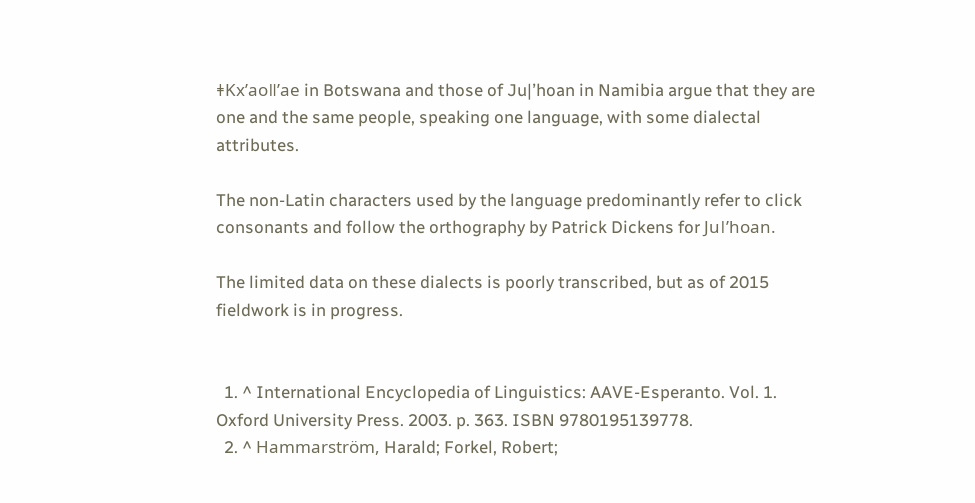ǂKxʼaoǁʼae in Botswana and those of Ju|ʼhoan in Namibia argue that they are one and the same people, speaking one language, with some dialectal attributes.

The non-Latin characters used by the language predominantly refer to click consonants and follow the orthography by Patrick Dickens for Juǀʼhoan.

The limited data on these dialects is poorly transcribed, but as of 2015 fieldwork is in progress.


  1. ^ International Encyclopedia of Linguistics: AAVE-Esperanto. Vol. 1. Oxford University Press. 2003. p. 363. ISBN 9780195139778.
  2. ^ Hammarström, Harald; Forkel, Robert;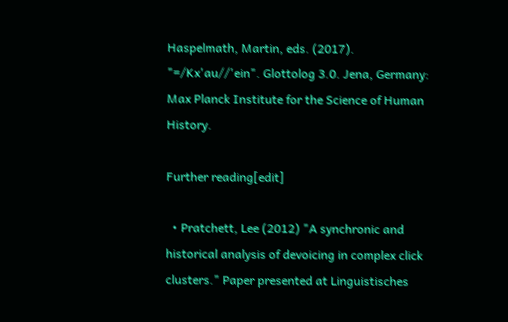Haspelmath, Martin, eds. (2017). "=/Kx'au//'ein". Glottolog 3.0. Jena, Germany: Max Planck Institute for the Science of Human History.

Further reading[edit]

  • Pratchett, Lee (2012) "A synchronic and historical analysis of devoicing in complex click clusters." Paper presented at Linguistisches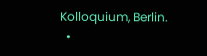Kolloquium, Berlin.
  •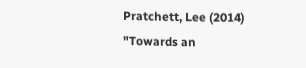Pratchett, Lee (2014) "Towards an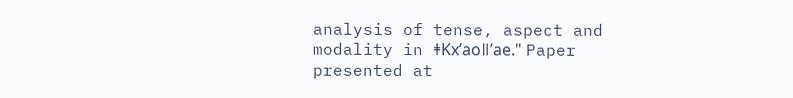analysis of tense, aspect and modality in ǂKxʼaoǁʼae." Paper presented at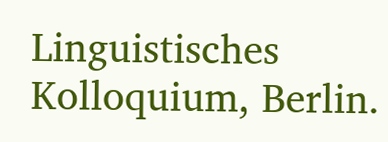Linguistisches Kolloquium, Berlin.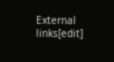External links[edit]